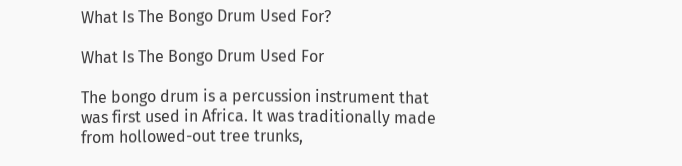What Is The Bongo Drum Used For?

What Is The Bongo Drum Used For

The bongo drum is a percussion instrument that was first used in Africa. It was traditionally made from hollowed-out tree trunks,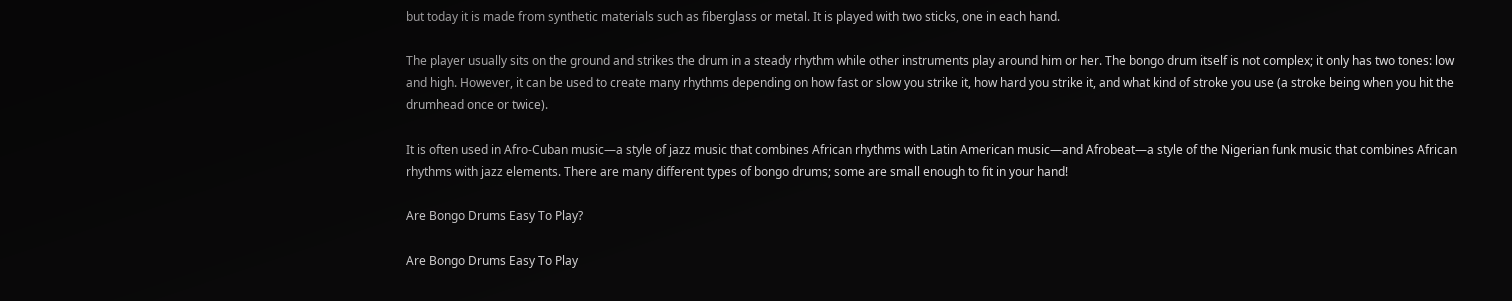but today it is made from synthetic materials such as fiberglass or metal. It is played with two sticks, one in each hand.

The player usually sits on the ground and strikes the drum in a steady rhythm while other instruments play around him or her. The bongo drum itself is not complex; it only has two tones: low and high. However, it can be used to create many rhythms depending on how fast or slow you strike it, how hard you strike it, and what kind of stroke you use (a stroke being when you hit the drumhead once or twice).

It is often used in Afro-Cuban music—a style of jazz music that combines African rhythms with Latin American music—and Afrobeat—a style of the Nigerian funk music that combines African rhythms with jazz elements. There are many different types of bongo drums; some are small enough to fit in your hand!

Are Bongo Drums Easy To Play?

Are Bongo Drums Easy To Play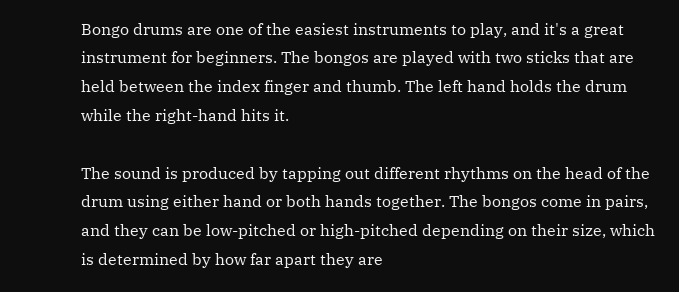Bongo drums are one of the easiest instruments to play, and it's a great instrument for beginners. The bongos are played with two sticks that are held between the index finger and thumb. The left hand holds the drum while the right-hand hits it.

The sound is produced by tapping out different rhythms on the head of the drum using either hand or both hands together. The bongos come in pairs, and they can be low-pitched or high-pitched depending on their size, which is determined by how far apart they are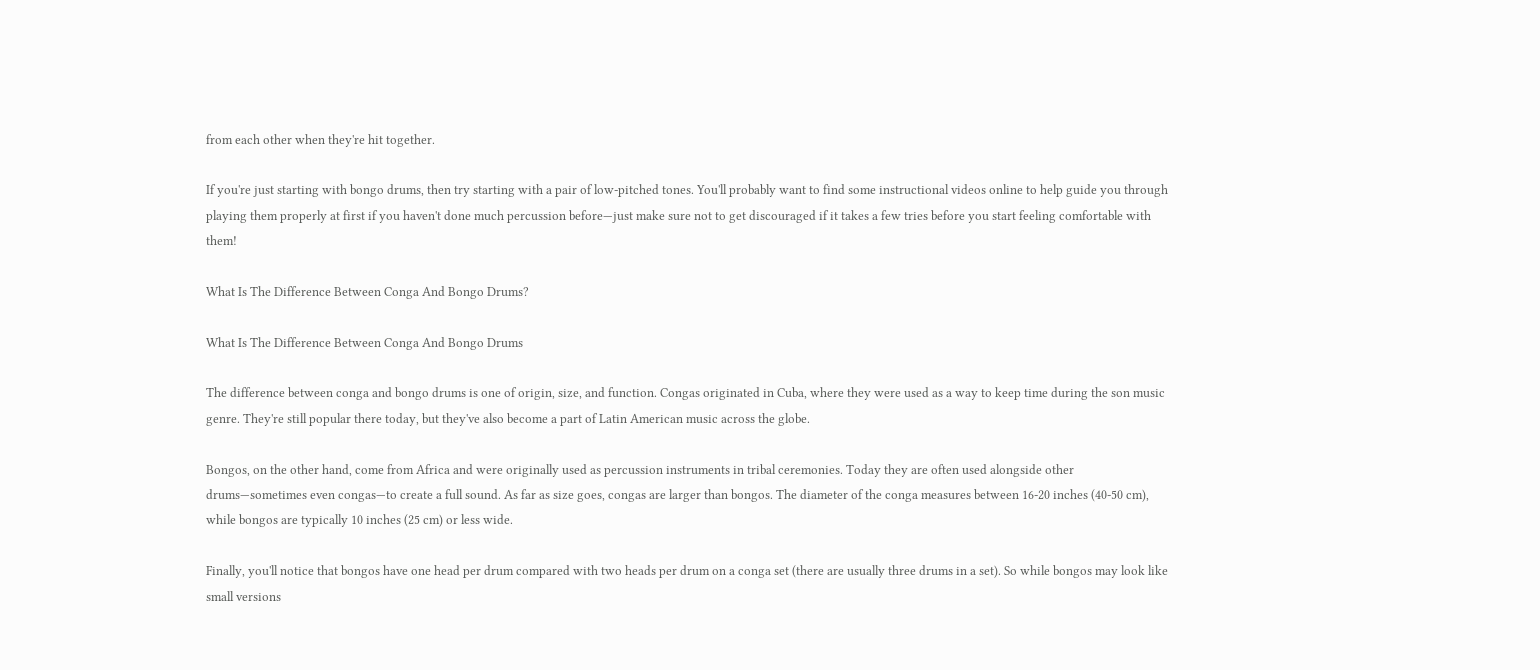from each other when they're hit together.

If you're just starting with bongo drums, then try starting with a pair of low-pitched tones. You'll probably want to find some instructional videos online to help guide you through playing them properly at first if you haven't done much percussion before—just make sure not to get discouraged if it takes a few tries before you start feeling comfortable with them!

What Is The Difference Between Conga And Bongo Drums?

What Is The Difference Between Conga And Bongo Drums

The difference between conga and bongo drums is one of origin, size, and function. Congas originated in Cuba, where they were used as a way to keep time during the son music genre. They're still popular there today, but they've also become a part of Latin American music across the globe.

Bongos, on the other hand, come from Africa and were originally used as percussion instruments in tribal ceremonies. Today they are often used alongside other drums—sometimes even congas—to create a full sound. As far as size goes, congas are larger than bongos. The diameter of the conga measures between 16-20 inches (40-50 cm), while bongos are typically 10 inches (25 cm) or less wide.

Finally, you'll notice that bongos have one head per drum compared with two heads per drum on a conga set (there are usually three drums in a set). So while bongos may look like small versions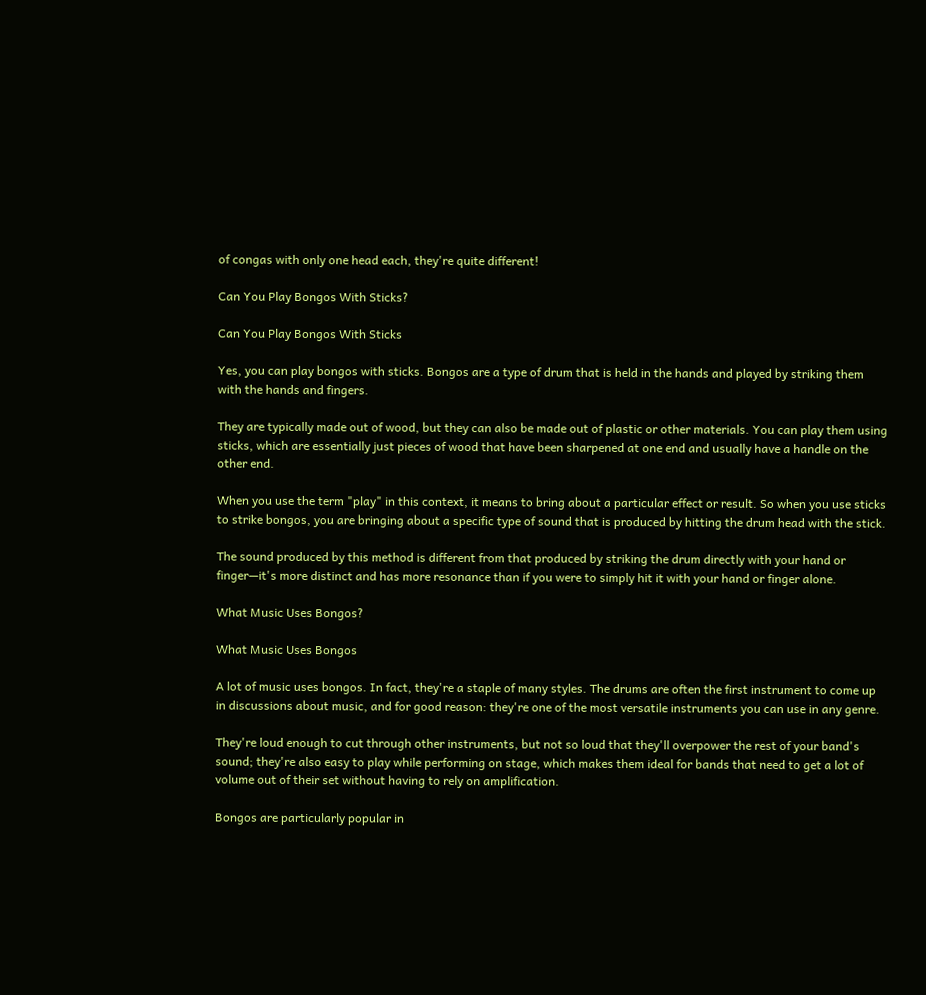of congas with only one head each, they're quite different!

Can You Play Bongos With Sticks?

Can You Play Bongos With Sticks

Yes, you can play bongos with sticks. Bongos are a type of drum that is held in the hands and played by striking them with the hands and fingers.

They are typically made out of wood, but they can also be made out of plastic or other materials. You can play them using sticks, which are essentially just pieces of wood that have been sharpened at one end and usually have a handle on the other end.

When you use the term "play" in this context, it means to bring about a particular effect or result. So when you use sticks to strike bongos, you are bringing about a specific type of sound that is produced by hitting the drum head with the stick.

The sound produced by this method is different from that produced by striking the drum directly with your hand or finger—it's more distinct and has more resonance than if you were to simply hit it with your hand or finger alone.

What Music Uses Bongos?

What Music Uses Bongos

A lot of music uses bongos. In fact, they're a staple of many styles. The drums are often the first instrument to come up in discussions about music, and for good reason: they're one of the most versatile instruments you can use in any genre.

They're loud enough to cut through other instruments, but not so loud that they'll overpower the rest of your band's sound; they're also easy to play while performing on stage, which makes them ideal for bands that need to get a lot of volume out of their set without having to rely on amplification.

Bongos are particularly popular in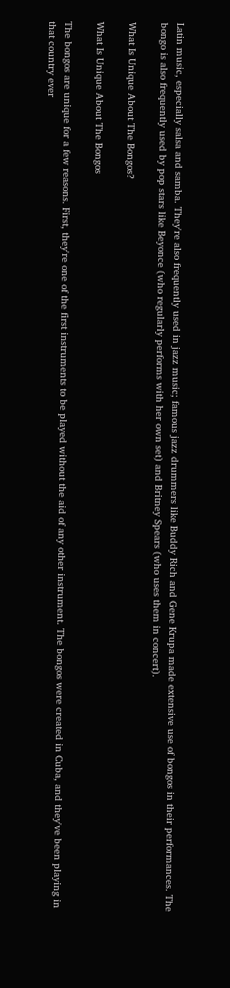Latin music, especially salsa and samba. They're also frequently used in jazz music; famous jazz drummers like Buddy Rich and Gene Krupa made extensive use of bongos in their performances. The bongo is also frequently used by pop stars like Beyonce (who regularly performs with her own set) and Britney Spears (who uses them in concert).

What Is Unique About The Bongos?

What Is Unique About The Bongos

The bongos are unique for a few reasons. First, they're one of the first instruments to be played without the aid of any other instrument. The bongos were created in Cuba, and they've been playing in that country ever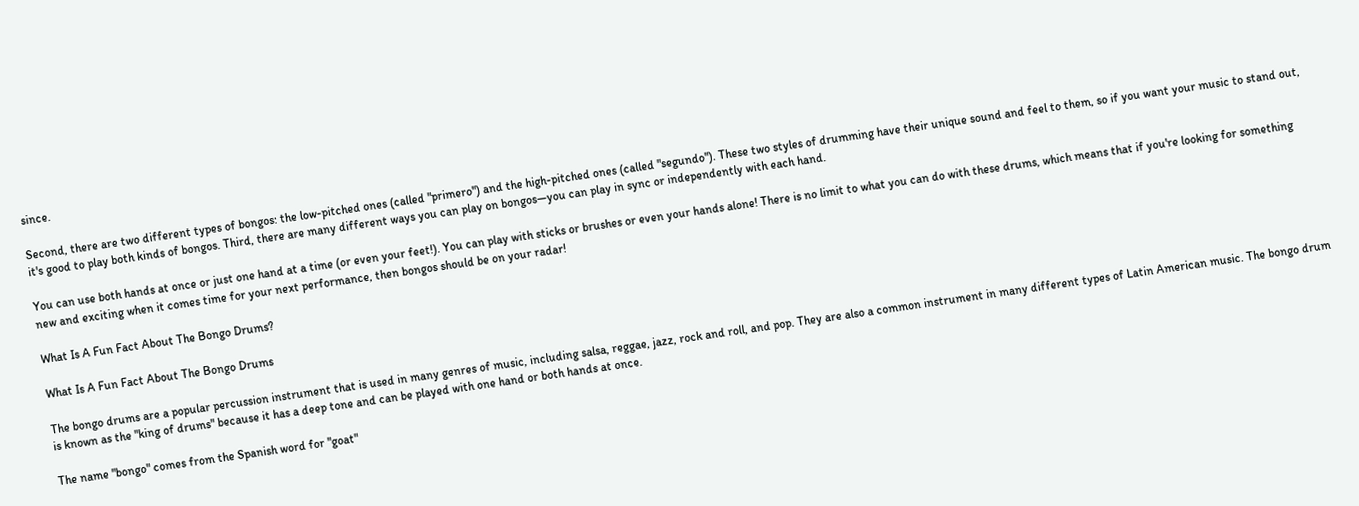since.

Second, there are two different types of bongos: the low-pitched ones (called "primero") and the high-pitched ones (called "segundo"). These two styles of drumming have their unique sound and feel to them, so if you want your music to stand out, it's good to play both kinds of bongos. Third, there are many different ways you can play on bongos—you can play in sync or independently with each hand.

You can use both hands at once or just one hand at a time (or even your feet!). You can play with sticks or brushes or even your hands alone! There is no limit to what you can do with these drums, which means that if you're looking for something new and exciting when it comes time for your next performance, then bongos should be on your radar!

What Is A Fun Fact About The Bongo Drums?

What Is A Fun Fact About The Bongo Drums

The bongo drums are a popular percussion instrument that is used in many genres of music, including salsa, reggae, jazz, rock and roll, and pop. They are also a common instrument in many different types of Latin American music. The bongo drum is known as the "king of drums" because it has a deep tone and can be played with one hand or both hands at once.

The name "bongo" comes from the Spanish word for "goat"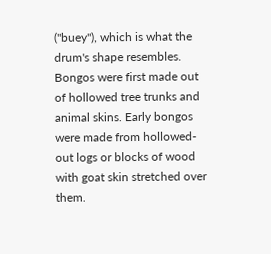("buey"), which is what the drum's shape resembles. Bongos were first made out of hollowed tree trunks and animal skins. Early bongos were made from hollowed-out logs or blocks of wood with goat skin stretched over them.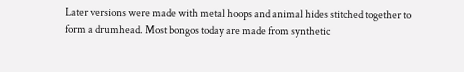Later versions were made with metal hoops and animal hides stitched together to form a drumhead. Most bongos today are made from synthetic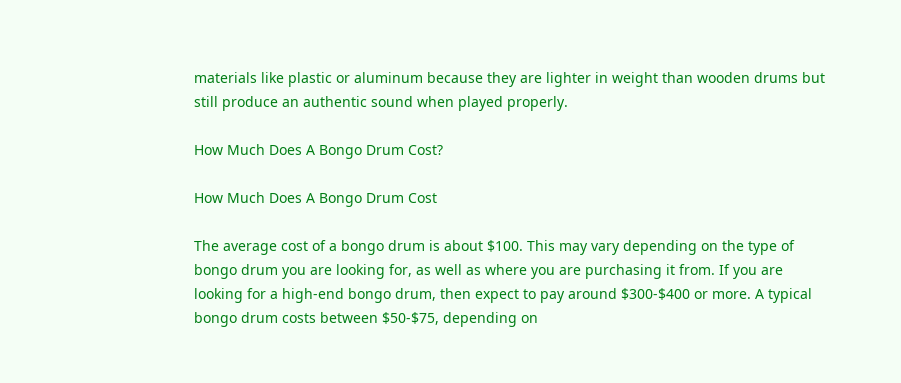materials like plastic or aluminum because they are lighter in weight than wooden drums but still produce an authentic sound when played properly.

How Much Does A Bongo Drum Cost?

How Much Does A Bongo Drum Cost

The average cost of a bongo drum is about $100. This may vary depending on the type of bongo drum you are looking for, as well as where you are purchasing it from. If you are looking for a high-end bongo drum, then expect to pay around $300-$400 or more. A typical bongo drum costs between $50-$75, depending on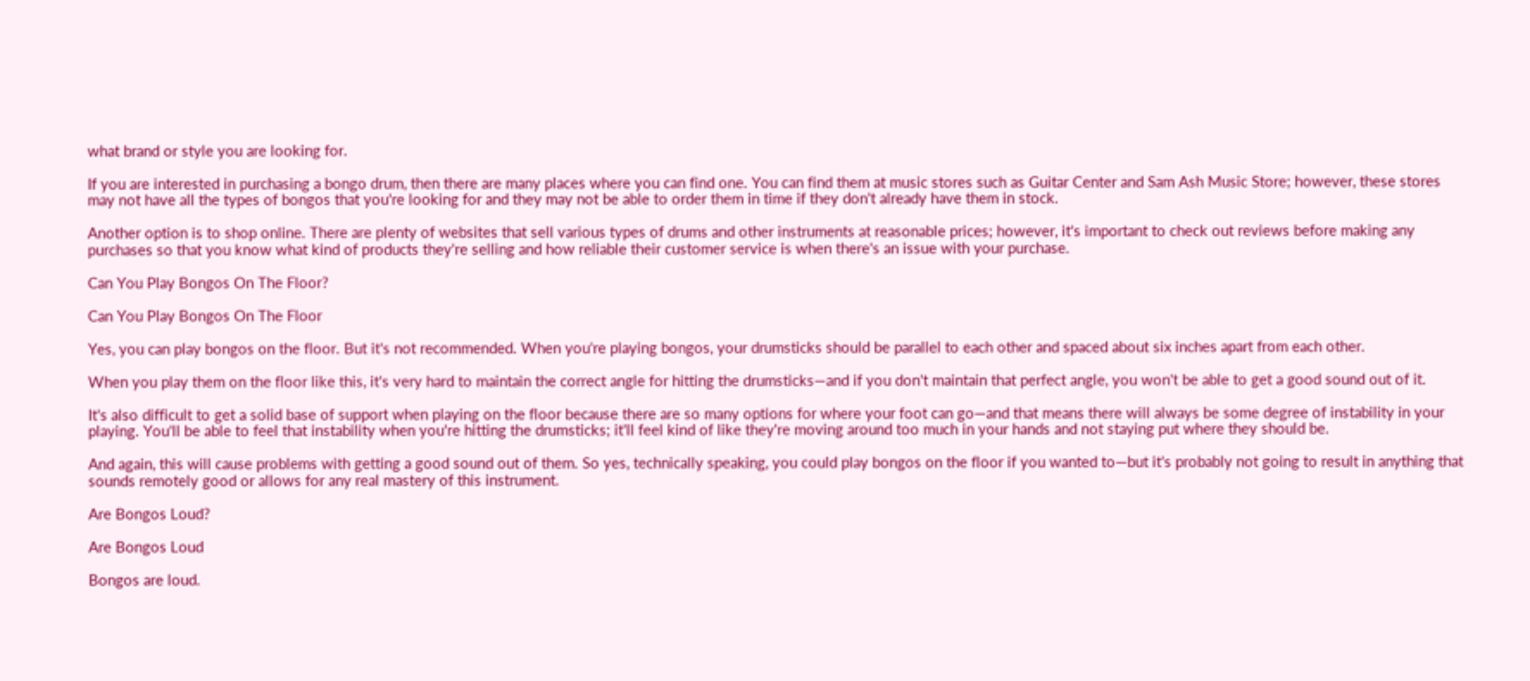what brand or style you are looking for.

If you are interested in purchasing a bongo drum, then there are many places where you can find one. You can find them at music stores such as Guitar Center and Sam Ash Music Store; however, these stores may not have all the types of bongos that you're looking for and they may not be able to order them in time if they don't already have them in stock.

Another option is to shop online. There are plenty of websites that sell various types of drums and other instruments at reasonable prices; however, it's important to check out reviews before making any purchases so that you know what kind of products they're selling and how reliable their customer service is when there's an issue with your purchase.

Can You Play Bongos On The Floor?

Can You Play Bongos On The Floor

Yes, you can play bongos on the floor. But it's not recommended. When you're playing bongos, your drumsticks should be parallel to each other and spaced about six inches apart from each other.

When you play them on the floor like this, it's very hard to maintain the correct angle for hitting the drumsticks—and if you don't maintain that perfect angle, you won't be able to get a good sound out of it.

It's also difficult to get a solid base of support when playing on the floor because there are so many options for where your foot can go—and that means there will always be some degree of instability in your playing. You'll be able to feel that instability when you're hitting the drumsticks; it'll feel kind of like they're moving around too much in your hands and not staying put where they should be.

And again, this will cause problems with getting a good sound out of them. So yes, technically speaking, you could play bongos on the floor if you wanted to—but it's probably not going to result in anything that sounds remotely good or allows for any real mastery of this instrument.

Are Bongos Loud?

Are Bongos Loud

Bongos are loud.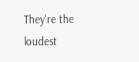They're the loudest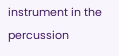instrument in the percussion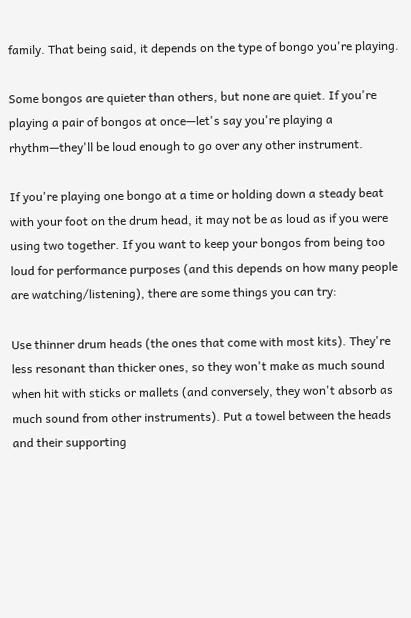family. That being said, it depends on the type of bongo you're playing.

Some bongos are quieter than others, but none are quiet. If you're playing a pair of bongos at once—let's say you're playing a rhythm—they'll be loud enough to go over any other instrument.

If you're playing one bongo at a time or holding down a steady beat with your foot on the drum head, it may not be as loud as if you were using two together. If you want to keep your bongos from being too loud for performance purposes (and this depends on how many people are watching/listening), there are some things you can try:

Use thinner drum heads (the ones that come with most kits). They're less resonant than thicker ones, so they won't make as much sound when hit with sticks or mallets (and conversely, they won't absorb as much sound from other instruments). Put a towel between the heads and their supporting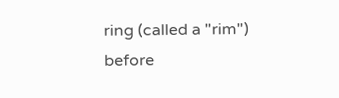ring (called a "rim") before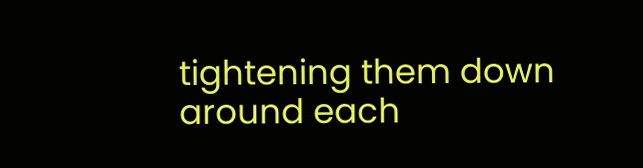tightening them down around each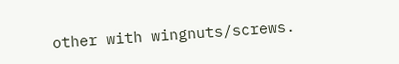other with wingnuts/screws.